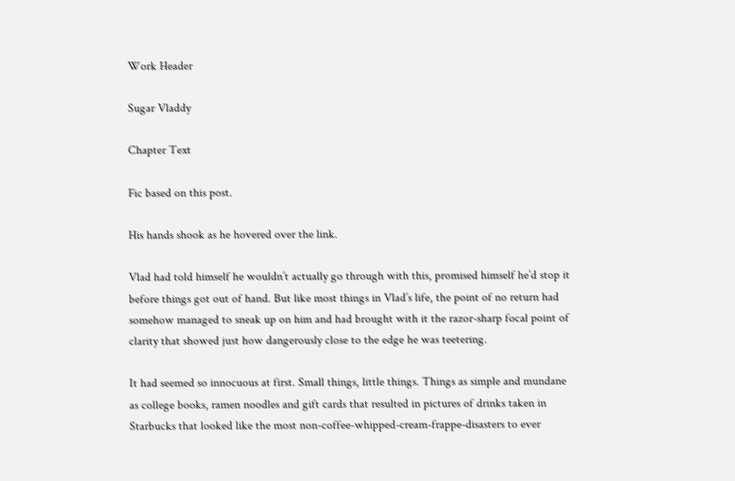Work Header

Sugar Vladdy

Chapter Text

Fic based on this post.

His hands shook as he hovered over the link.

Vlad had told himself he wouldn’t actually go through with this, promised himself he’d stop it before things got out of hand. But like most things in Vlad’s life, the point of no return had somehow managed to sneak up on him and had brought with it the razor-sharp focal point of clarity that showed just how dangerously close to the edge he was teetering.

It had seemed so innocuous at first. Small things, little things. Things as simple and mundane as college books, ramen noodles and gift cards that resulted in pictures of drinks taken in Starbucks that looked like the most non-coffee-whipped-cream-frappe-disasters to ever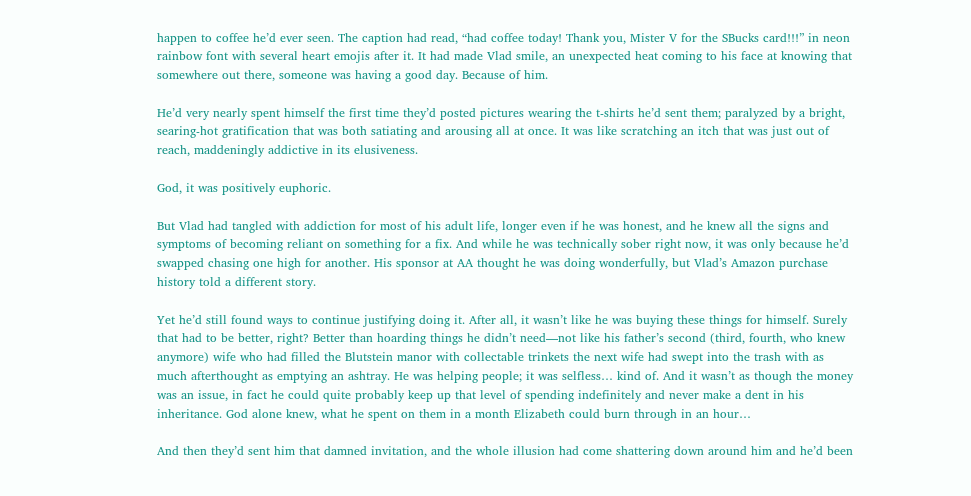happen to coffee he’d ever seen. The caption had read, “had coffee today! Thank you, Mister V for the SBucks card!!!” in neon rainbow font with several heart emojis after it. It had made Vlad smile, an unexpected heat coming to his face at knowing that somewhere out there, someone was having a good day. Because of him.

He’d very nearly spent himself the first time they’d posted pictures wearing the t-shirts he’d sent them; paralyzed by a bright, searing-hot gratification that was both satiating and arousing all at once. It was like scratching an itch that was just out of reach, maddeningly addictive in its elusiveness.

God, it was positively euphoric.

But Vlad had tangled with addiction for most of his adult life, longer even if he was honest, and he knew all the signs and symptoms of becoming reliant on something for a fix. And while he was technically sober right now, it was only because he’d swapped chasing one high for another. His sponsor at AA thought he was doing wonderfully, but Vlad’s Amazon purchase history told a different story.

Yet he’d still found ways to continue justifying doing it. After all, it wasn’t like he was buying these things for himself. Surely that had to be better, right? Better than hoarding things he didn’t need—not like his father’s second (third, fourth, who knew anymore) wife who had filled the Blutstein manor with collectable trinkets the next wife had swept into the trash with as much afterthought as emptying an ashtray. He was helping people; it was selfless… kind of. And it wasn’t as though the money was an issue, in fact he could quite probably keep up that level of spending indefinitely and never make a dent in his inheritance. God alone knew, what he spent on them in a month Elizabeth could burn through in an hour…

And then they’d sent him that damned invitation, and the whole illusion had come shattering down around him and he’d been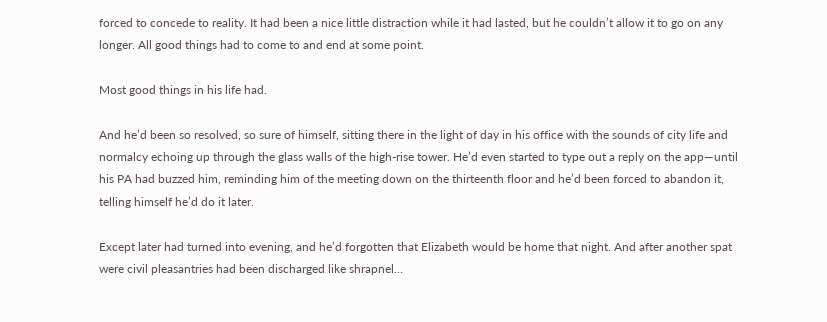forced to concede to reality. It had been a nice little distraction while it had lasted, but he couldn’t allow it to go on any longer. All good things had to come to and end at some point.

Most good things in his life had.

And he’d been so resolved, so sure of himself, sitting there in the light of day in his office with the sounds of city life and normalcy echoing up through the glass walls of the high-rise tower. He’d even started to type out a reply on the app—until his PA had buzzed him, reminding him of the meeting down on the thirteenth floor and he’d been forced to abandon it, telling himself he’d do it later.

Except later had turned into evening, and he’d forgotten that Elizabeth would be home that night. And after another spat were civil pleasantries had been discharged like shrapnel…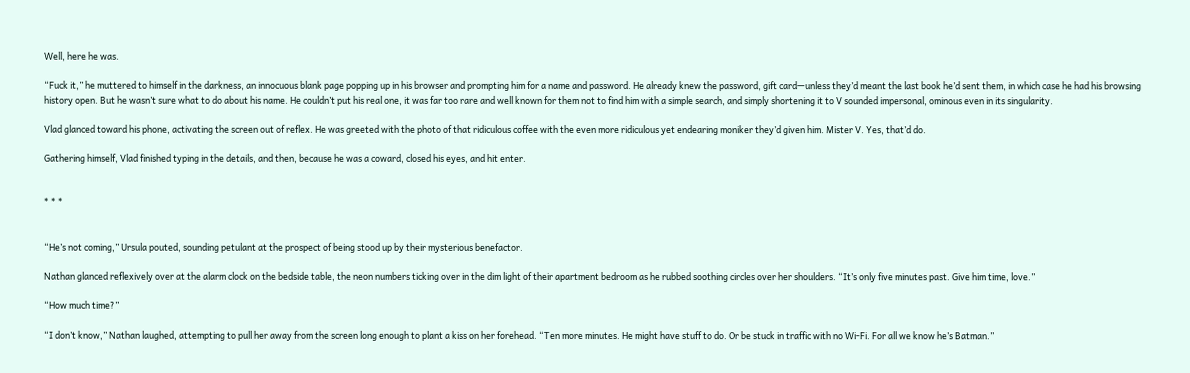Well, here he was.

“Fuck it,” he muttered to himself in the darkness, an innocuous blank page popping up in his browser and prompting him for a name and password. He already knew the password, gift card—unless they’d meant the last book he’d sent them, in which case he had his browsing history open. But he wasn’t sure what to do about his name. He couldn’t put his real one, it was far too rare and well known for them not to find him with a simple search, and simply shortening it to V sounded impersonal, ominous even in its singularity.

Vlad glanced toward his phone, activating the screen out of reflex. He was greeted with the photo of that ridiculous coffee with the even more ridiculous yet endearing moniker they’d given him. Mister V. Yes, that’d do.

Gathering himself, Vlad finished typing in the details, and then, because he was a coward, closed his eyes, and hit enter.


* * *


“He’s not coming,” Ursula pouted, sounding petulant at the prospect of being stood up by their mysterious benefactor.

Nathan glanced reflexively over at the alarm clock on the bedside table, the neon numbers ticking over in the dim light of their apartment bedroom as he rubbed soothing circles over her shoulders. “It’s only five minutes past. Give him time, love.”

“How much time?”

“I don’t know,” Nathan laughed, attempting to pull her away from the screen long enough to plant a kiss on her forehead. “Ten more minutes. He might have stuff to do. Or be stuck in traffic with no Wi-Fi. For all we know he’s Batman.”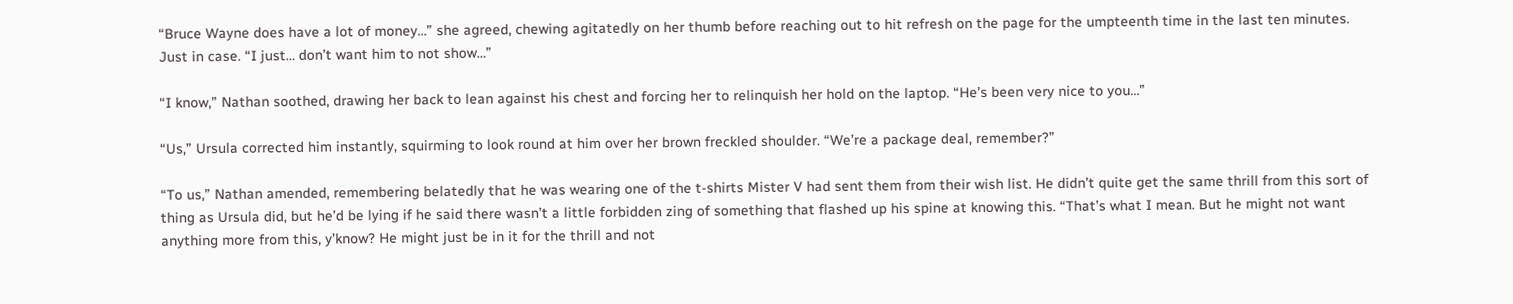“Bruce Wayne does have a lot of money…” she agreed, chewing agitatedly on her thumb before reaching out to hit refresh on the page for the umpteenth time in the last ten minutes. Just in case. “I just… don’t want him to not show…”

“I know,” Nathan soothed, drawing her back to lean against his chest and forcing her to relinquish her hold on the laptop. “He’s been very nice to you…”

“Us,” Ursula corrected him instantly, squirming to look round at him over her brown freckled shoulder. “We’re a package deal, remember?”

“To us,” Nathan amended, remembering belatedly that he was wearing one of the t-shirts Mister V had sent them from their wish list. He didn’t quite get the same thrill from this sort of thing as Ursula did, but he’d be lying if he said there wasn’t a little forbidden zing of something that flashed up his spine at knowing this. “That’s what I mean. But he might not want anything more from this, y’know? He might just be in it for the thrill and not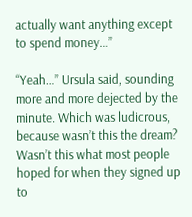actually want anything except to spend money…”

“Yeah…” Ursula said, sounding more and more dejected by the minute. Which was ludicrous, because wasn’t this the dream? Wasn’t this what most people hoped for when they signed up to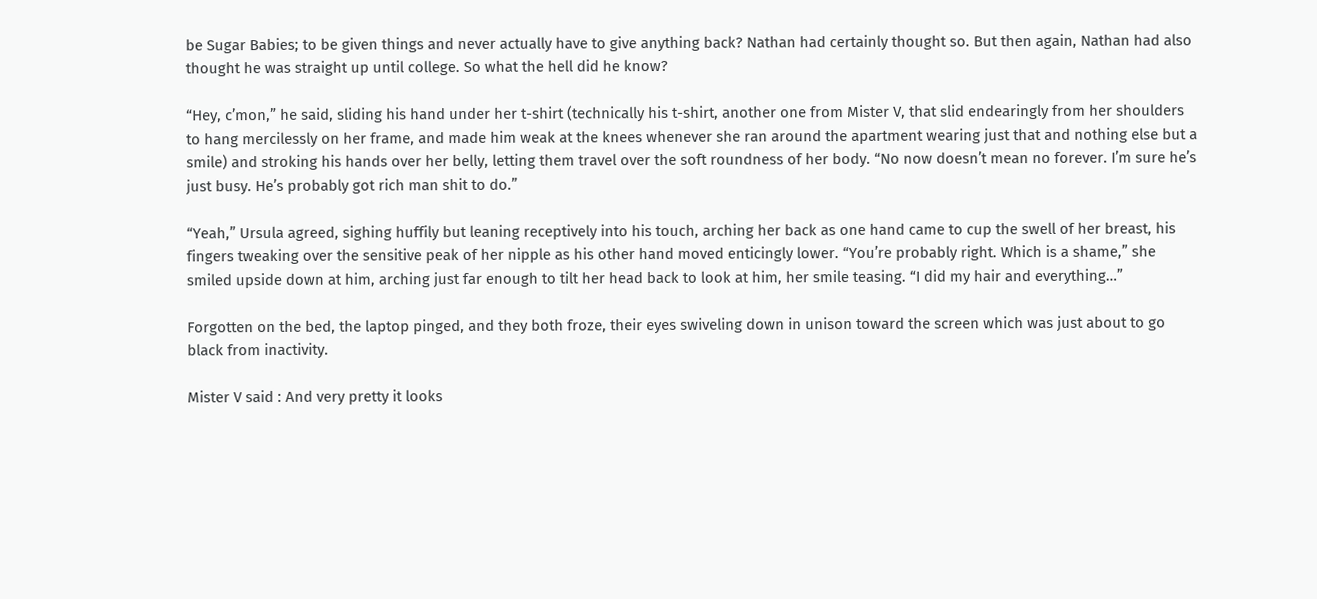be Sugar Babies; to be given things and never actually have to give anything back? Nathan had certainly thought so. But then again, Nathan had also thought he was straight up until college. So what the hell did he know?

“Hey, c’mon,” he said, sliding his hand under her t-shirt (technically his t-shirt, another one from Mister V, that slid endearingly from her shoulders to hang mercilessly on her frame, and made him weak at the knees whenever she ran around the apartment wearing just that and nothing else but a smile) and stroking his hands over her belly, letting them travel over the soft roundness of her body. “No now doesn’t mean no forever. I’m sure he’s just busy. He’s probably got rich man shit to do.”

“Yeah,” Ursula agreed, sighing huffily but leaning receptively into his touch, arching her back as one hand came to cup the swell of her breast, his fingers tweaking over the sensitive peak of her nipple as his other hand moved enticingly lower. “You’re probably right. Which is a shame,” she smiled upside down at him, arching just far enough to tilt her head back to look at him, her smile teasing. “I did my hair and everything…”

Forgotten on the bed, the laptop pinged, and they both froze, their eyes swiveling down in unison toward the screen which was just about to go black from inactivity.

Mister V said : And very pretty it looks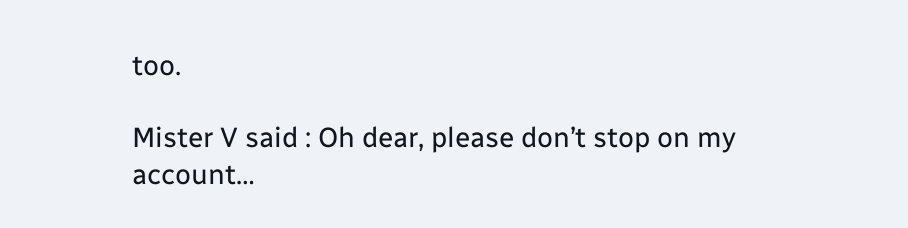too.

Mister V said : Oh dear, please don’t stop on my account…